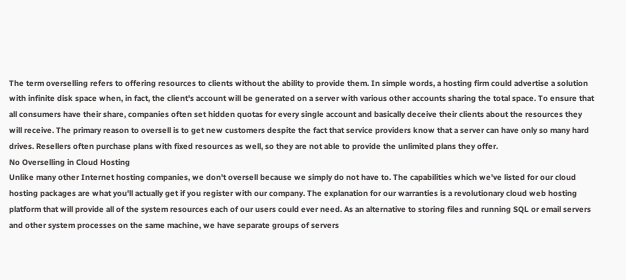The term overselling refers to offering resources to clients without the ability to provide them. In simple words, a hosting firm could advertise a solution with infinite disk space when, in fact, the client's account will be generated on a server with various other accounts sharing the total space. To ensure that all consumers have their share, companies often set hidden quotas for every single account and basically deceive their clients about the resources they will receive. The primary reason to oversell is to get new customers despite the fact that service providers know that a server can have only so many hard drives. Resellers often purchase plans with fixed resources as well, so they are not able to provide the unlimited plans they offer.
No Overselling in Cloud Hosting
Unlike many other Internet hosting companies, we don't oversell because we simply do not have to. The capabilities which we've listed for our cloud hosting packages are what you'll actually get if you register with our company. The explanation for our warranties is a revolutionary cloud web hosting platform that will provide all of the system resources each of our users could ever need. As an alternative to storing files and running SQL or email servers and other system processes on the same machine, we have separate groups of servers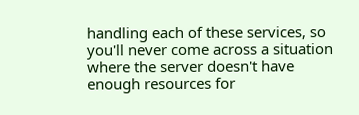handling each of these services, so you'll never come across a situation where the server doesn't have enough resources for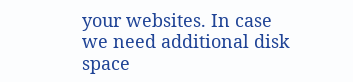your websites. In case we need additional disk space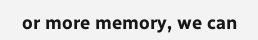or more memory, we can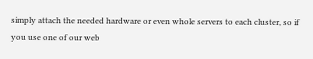simply attach the needed hardware or even whole servers to each cluster, so if you use one of our web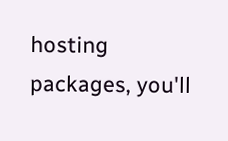hosting packages, you'll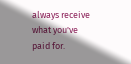always receive what you've paid for.